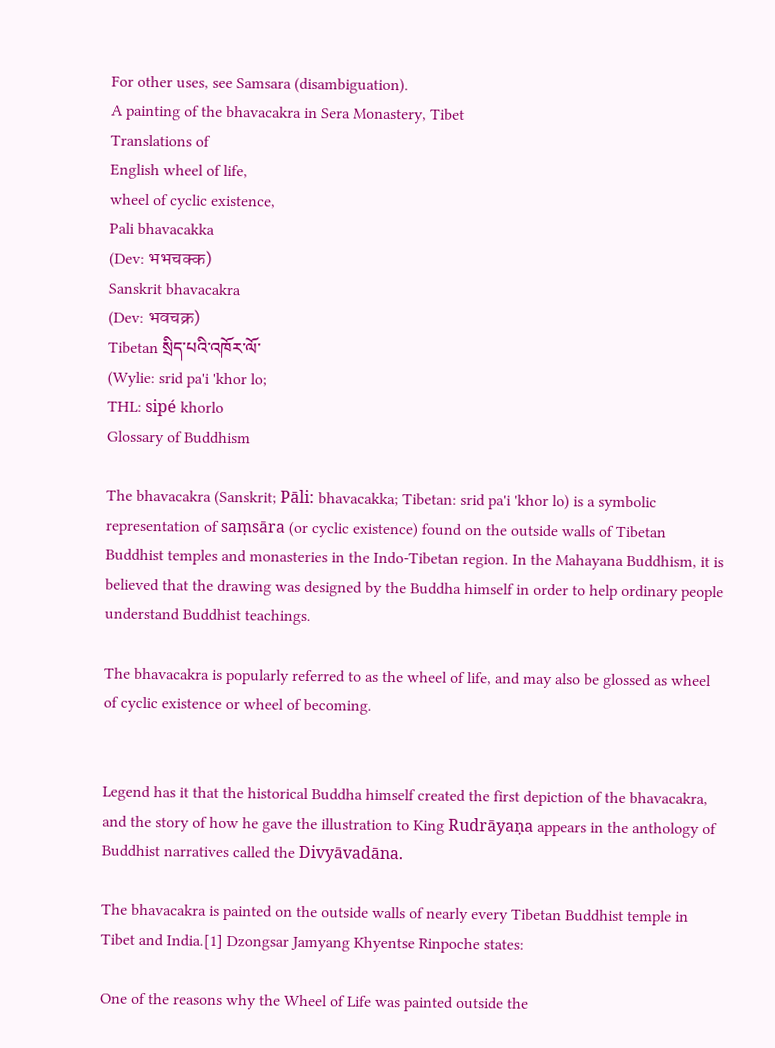For other uses, see Samsara (disambiguation).
A painting of the bhavacakra in Sera Monastery, Tibet
Translations of
English wheel of life,
wheel of cyclic existence,
Pali bhavacakka
(Dev: भभचक्क)
Sanskrit bhavacakra
(Dev: भवचक्र)
Tibetan སྲིད་པའི་འཁོར་ལོ་
(Wylie: srid pa'i 'khor lo;
THL: sipé khorlo
Glossary of Buddhism

The bhavacakra (Sanskrit; Pāli: bhavacakka; Tibetan: srid pa'i 'khor lo) is a symbolic representation of saṃsāra (or cyclic existence) found on the outside walls of Tibetan Buddhist temples and monasteries in the Indo-Tibetan region. In the Mahayana Buddhism, it is believed that the drawing was designed by the Buddha himself in order to help ordinary people understand Buddhist teachings.

The bhavacakra is popularly referred to as the wheel of life, and may also be glossed as wheel of cyclic existence or wheel of becoming.


Legend has it that the historical Buddha himself created the first depiction of the bhavacakra, and the story of how he gave the illustration to King Rudrāyaṇa appears in the anthology of Buddhist narratives called the Divyāvadāna.

The bhavacakra is painted on the outside walls of nearly every Tibetan Buddhist temple in Tibet and India.[1] Dzongsar Jamyang Khyentse Rinpoche states:

One of the reasons why the Wheel of Life was painted outside the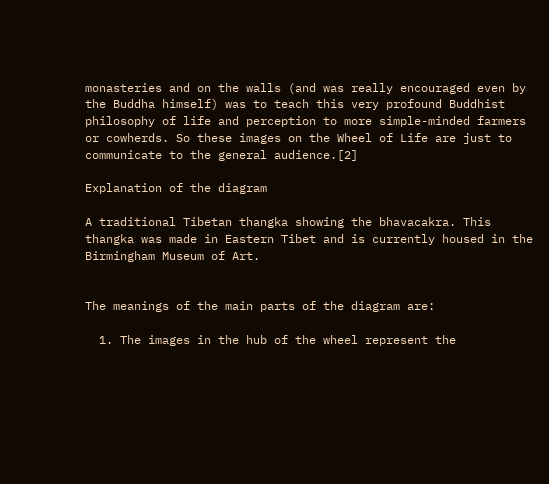monasteries and on the walls (and was really encouraged even by the Buddha himself) was to teach this very profound Buddhist philosophy of life and perception to more simple-minded farmers or cowherds. So these images on the Wheel of Life are just to communicate to the general audience.[2]

Explanation of the diagram

A traditional Tibetan thangka showing the bhavacakra. This thangka was made in Eastern Tibet and is currently housed in the Birmingham Museum of Art.


The meanings of the main parts of the diagram are:

  1. The images in the hub of the wheel represent the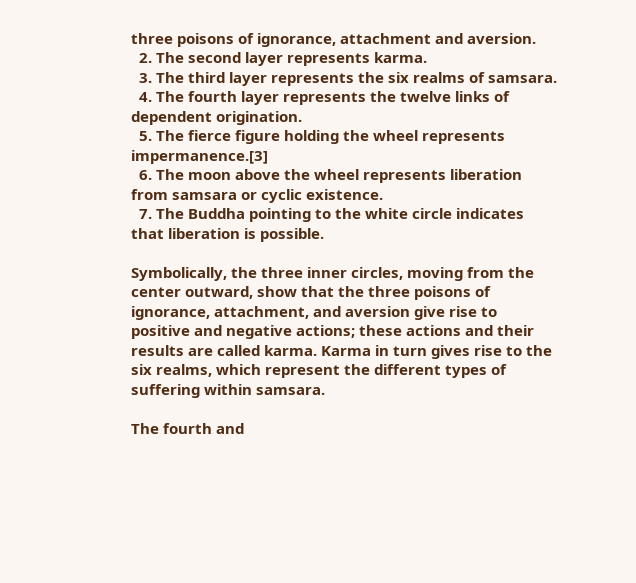three poisons of ignorance, attachment and aversion.
  2. The second layer represents karma.
  3. The third layer represents the six realms of samsara.
  4. The fourth layer represents the twelve links of dependent origination.
  5. The fierce figure holding the wheel represents impermanence.[3]
  6. The moon above the wheel represents liberation from samsara or cyclic existence.
  7. The Buddha pointing to the white circle indicates that liberation is possible.

Symbolically, the three inner circles, moving from the center outward, show that the three poisons of ignorance, attachment, and aversion give rise to positive and negative actions; these actions and their results are called karma. Karma in turn gives rise to the six realms, which represent the different types of suffering within samsara.

The fourth and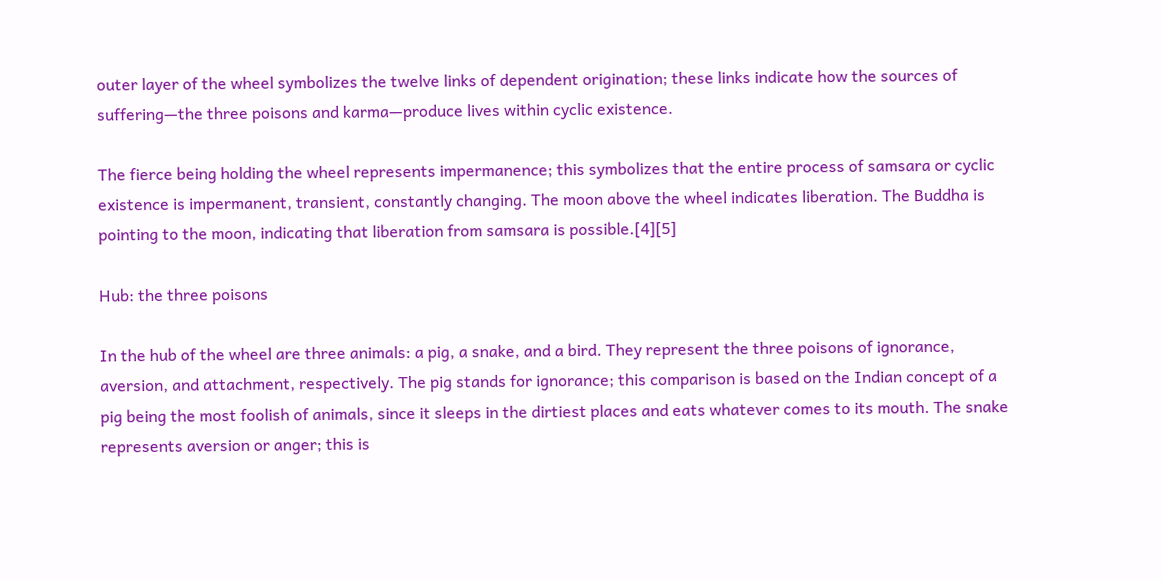outer layer of the wheel symbolizes the twelve links of dependent origination; these links indicate how the sources of suffering—the three poisons and karma—produce lives within cyclic existence.

The fierce being holding the wheel represents impermanence; this symbolizes that the entire process of samsara or cyclic existence is impermanent, transient, constantly changing. The moon above the wheel indicates liberation. The Buddha is pointing to the moon, indicating that liberation from samsara is possible.[4][5]

Hub: the three poisons

In the hub of the wheel are three animals: a pig, a snake, and a bird. They represent the three poisons of ignorance, aversion, and attachment, respectively. The pig stands for ignorance; this comparison is based on the Indian concept of a pig being the most foolish of animals, since it sleeps in the dirtiest places and eats whatever comes to its mouth. The snake represents aversion or anger; this is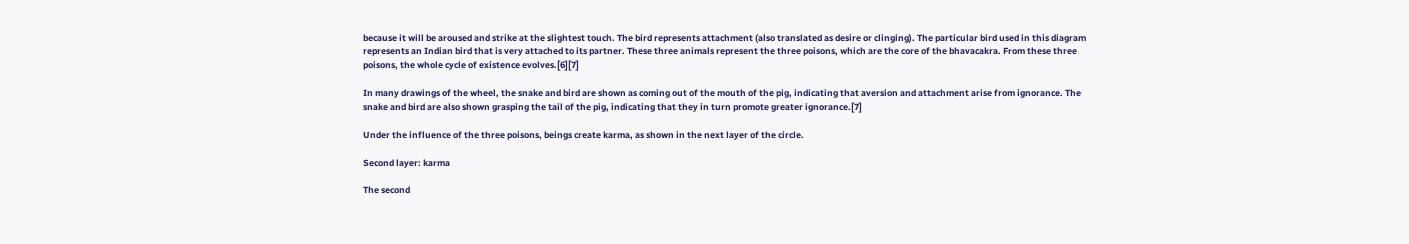because it will be aroused and strike at the slightest touch. The bird represents attachment (also translated as desire or clinging). The particular bird used in this diagram represents an Indian bird that is very attached to its partner. These three animals represent the three poisons, which are the core of the bhavacakra. From these three poisons, the whole cycle of existence evolves.[6][7]

In many drawings of the wheel, the snake and bird are shown as coming out of the mouth of the pig, indicating that aversion and attachment arise from ignorance. The snake and bird are also shown grasping the tail of the pig, indicating that they in turn promote greater ignorance.[7]

Under the influence of the three poisons, beings create karma, as shown in the next layer of the circle.

Second layer: karma

The second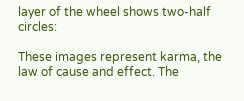layer of the wheel shows two-half circles:

These images represent karma, the law of cause and effect. The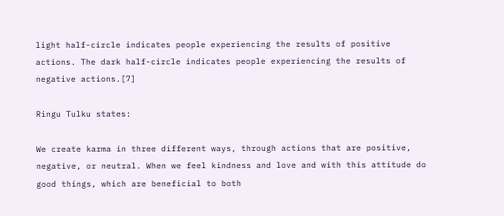light half-circle indicates people experiencing the results of positive actions. The dark half-circle indicates people experiencing the results of negative actions.[7]

Ringu Tulku states:

We create karma in three different ways, through actions that are positive, negative, or neutral. When we feel kindness and love and with this attitude do good things, which are beneficial to both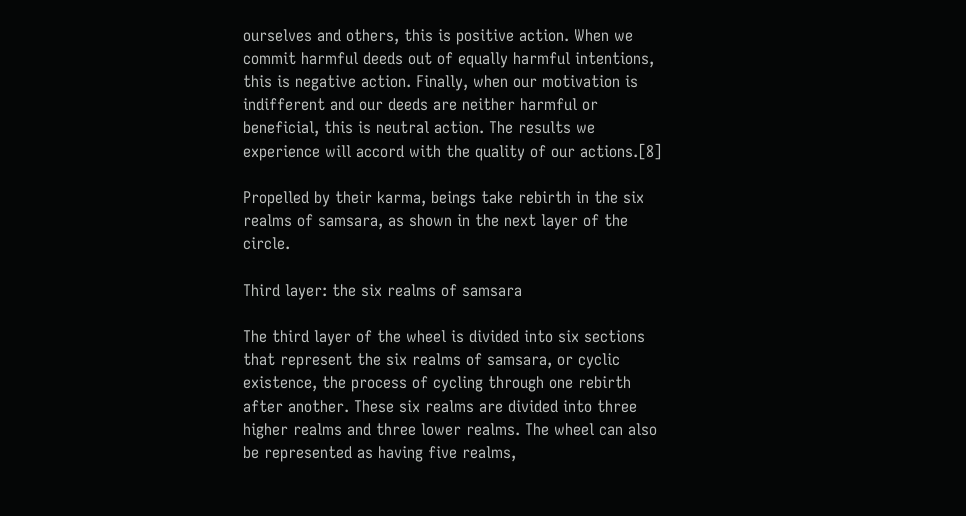ourselves and others, this is positive action. When we commit harmful deeds out of equally harmful intentions, this is negative action. Finally, when our motivation is indifferent and our deeds are neither harmful or beneficial, this is neutral action. The results we experience will accord with the quality of our actions.[8]

Propelled by their karma, beings take rebirth in the six realms of samsara, as shown in the next layer of the circle.

Third layer: the six realms of samsara

The third layer of the wheel is divided into six sections that represent the six realms of samsara, or cyclic existence, the process of cycling through one rebirth after another. These six realms are divided into three higher realms and three lower realms. The wheel can also be represented as having five realms,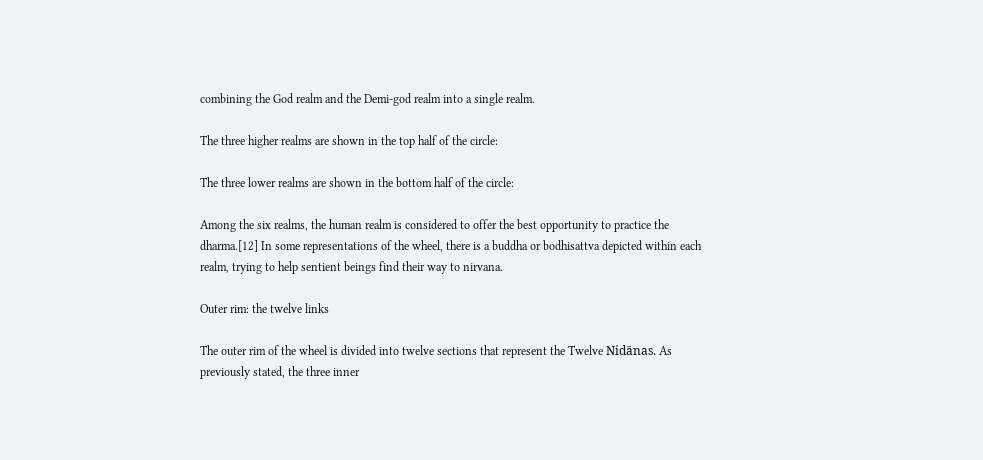combining the God realm and the Demi-god realm into a single realm.

The three higher realms are shown in the top half of the circle:

The three lower realms are shown in the bottom half of the circle:

Among the six realms, the human realm is considered to offer the best opportunity to practice the dharma.[12] In some representations of the wheel, there is a buddha or bodhisattva depicted within each realm, trying to help sentient beings find their way to nirvana.

Outer rim: the twelve links

The outer rim of the wheel is divided into twelve sections that represent the Twelve Nidānas. As previously stated, the three inner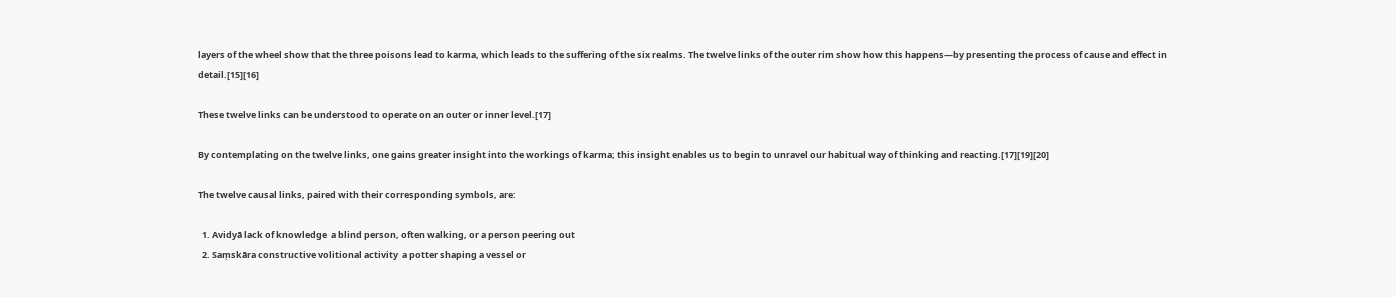layers of the wheel show that the three poisons lead to karma, which leads to the suffering of the six realms. The twelve links of the outer rim show how this happens—by presenting the process of cause and effect in detail.[15][16]

These twelve links can be understood to operate on an outer or inner level.[17]

By contemplating on the twelve links, one gains greater insight into the workings of karma; this insight enables us to begin to unravel our habitual way of thinking and reacting.[17][19][20]

The twelve causal links, paired with their corresponding symbols, are:

  1. Avidyā lack of knowledge  a blind person, often walking, or a person peering out
  2. Saṃskāra constructive volitional activity  a potter shaping a vessel or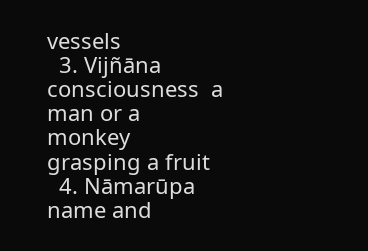vessels
  3. Vijñāna consciousness  a man or a monkey grasping a fruit
  4. Nāmarūpa name and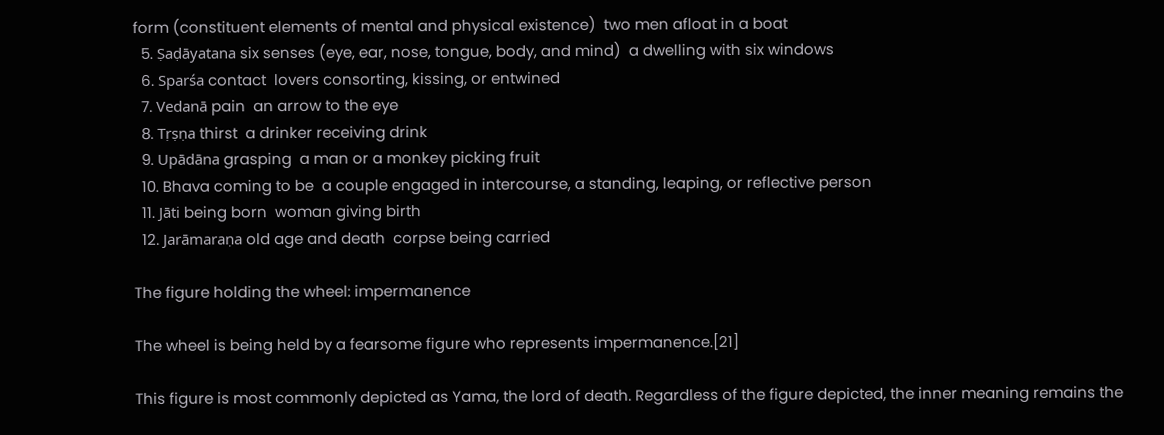form (constituent elements of mental and physical existence)  two men afloat in a boat
  5. Ṣaḍāyatana six senses (eye, ear, nose, tongue, body, and mind)  a dwelling with six windows
  6. Sparśa contact  lovers consorting, kissing, or entwined
  7. Vedanā pain  an arrow to the eye
  8. Tṛṣṇa thirst  a drinker receiving drink
  9. Upādāna grasping  a man or a monkey picking fruit
  10. Bhava coming to be  a couple engaged in intercourse, a standing, leaping, or reflective person
  11. Jāti being born  woman giving birth
  12. Jarāmaraṇa old age and death  corpse being carried

The figure holding the wheel: impermanence

The wheel is being held by a fearsome figure who represents impermanence.[21]

This figure is most commonly depicted as Yama, the lord of death. Regardless of the figure depicted, the inner meaning remains the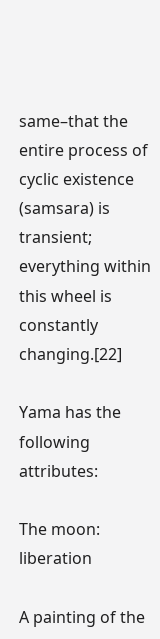same–that the entire process of cyclic existence (samsara) is transient; everything within this wheel is constantly changing.[22]

Yama has the following attributes:

The moon: liberation

A painting of the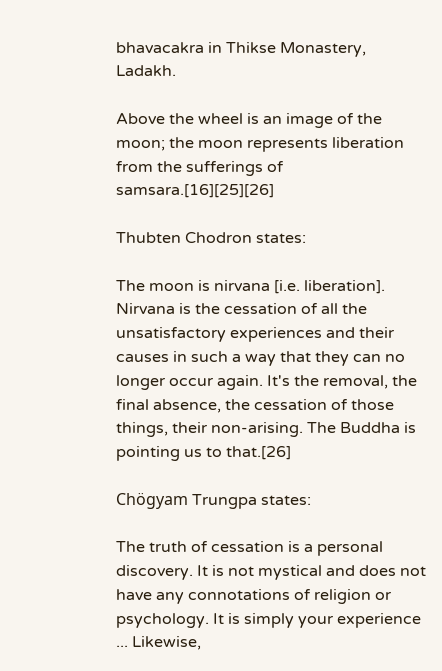bhavacakra in Thikse Monastery, Ladakh.

Above the wheel is an image of the moon; the moon represents liberation from the sufferings of samsara.[16][25][26]

Thubten Chodron states:

The moon is nirvana [i.e. liberation]. Nirvana is the cessation of all the unsatisfactory experiences and their causes in such a way that they can no longer occur again. It's the removal, the final absence, the cessation of those things, their non-arising. The Buddha is pointing us to that.[26]

Chögyam Trungpa states:

The truth of cessation is a personal discovery. It is not mystical and does not have any connotations of religion or psychology. It is simply your experience ... Likewise,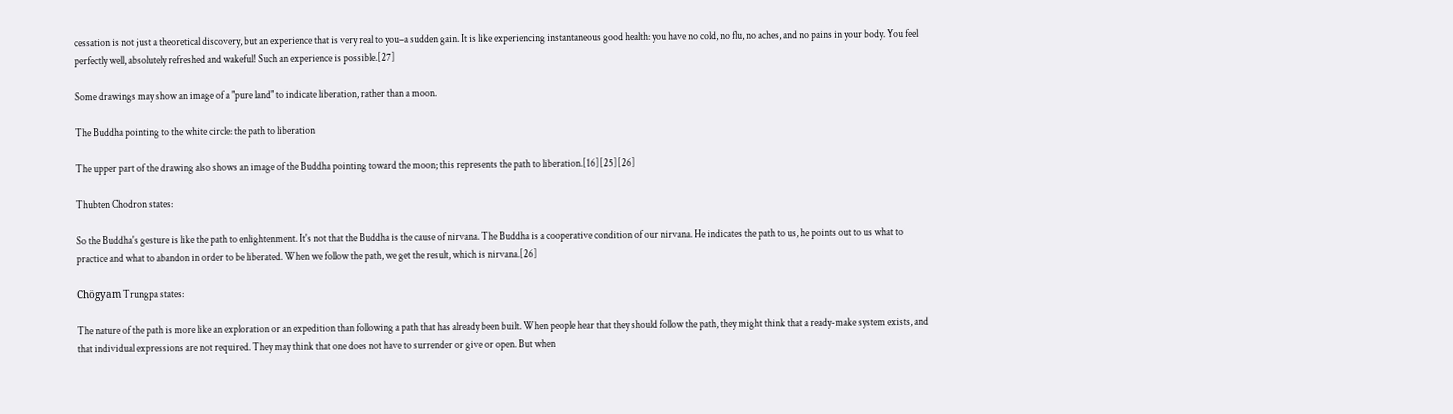cessation is not just a theoretical discovery, but an experience that is very real to you–a sudden gain. It is like experiencing instantaneous good health: you have no cold, no flu, no aches, and no pains in your body. You feel perfectly well, absolutely refreshed and wakeful! Such an experience is possible.[27]

Some drawings may show an image of a "pure land" to indicate liberation, rather than a moon.

The Buddha pointing to the white circle: the path to liberation

The upper part of the drawing also shows an image of the Buddha pointing toward the moon; this represents the path to liberation.[16][25][26]

Thubten Chodron states:

So the Buddha's gesture is like the path to enlightenment. It's not that the Buddha is the cause of nirvana. The Buddha is a cooperative condition of our nirvana. He indicates the path to us, he points out to us what to practice and what to abandon in order to be liberated. When we follow the path, we get the result, which is nirvana.[26]

Chögyam Trungpa states:

The nature of the path is more like an exploration or an expedition than following a path that has already been built. When people hear that they should follow the path, they might think that a ready-make system exists, and that individual expressions are not required. They may think that one does not have to surrender or give or open. But when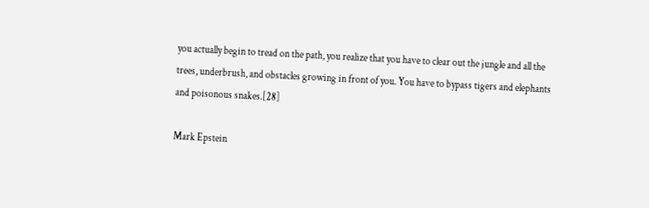you actually begin to tread on the path, you realize that you have to clear out the jungle and all the trees, underbrush, and obstacles growing in front of you. You have to bypass tigers and elephants and poisonous snakes.[28]

Mark Epstein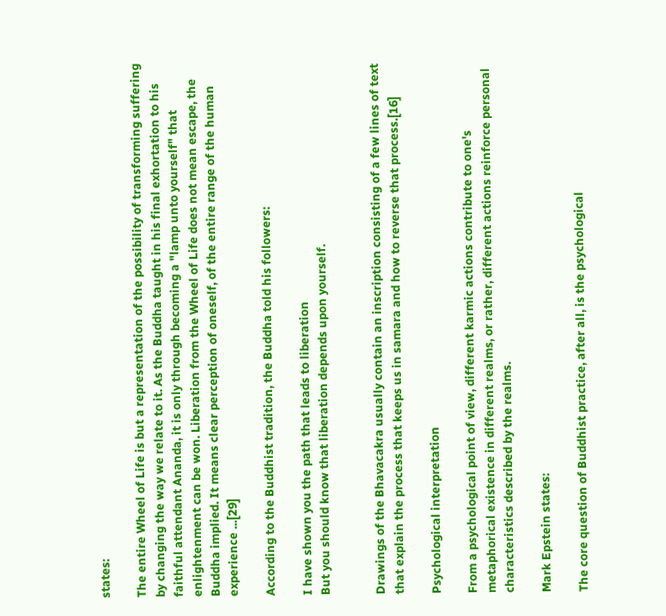states:

The entire Wheel of Life is but a representation of the possibility of transforming suffering by changing the way we relate to it. As the Buddha taught in his final exhortation to his faithful attendant Ananda, it is only through becoming a "lamp unto yourself" that enlightenment can be won. Liberation from the Wheel of Life does not mean escape, the Buddha implied. It means clear perception of oneself, of the entire range of the human experience ...[29]

According to the Buddhist tradition, the Buddha told his followers:

I have shown you the path that leads to liberation
But you should know that liberation depends upon yourself.


Drawings of the Bhavacakra usually contain an inscription consisting of a few lines of text that explain the process that keeps us in samara and how to reverse that process.[16]

Psychological interpretation

From a psychological point of view, different karmic actions contribute to one's metaphorical existence in different realms, or rather, different actions reinforce personal characteristics described by the realms.

Mark Epstein states:

The core question of Buddhist practice, after all, is the psychological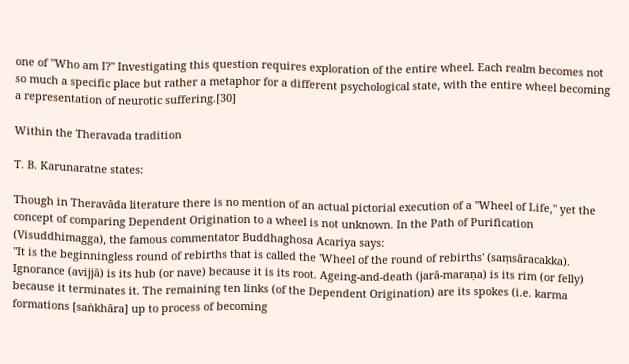one of "Who am I?" Investigating this question requires exploration of the entire wheel. Each realm becomes not so much a specific place but rather a metaphor for a different psychological state, with the entire wheel becoming a representation of neurotic suffering.[30]

Within the Theravada tradition

T. B. Karunaratne states:

Though in Theravāda literature there is no mention of an actual pictorial execution of a "Wheel of Life," yet the concept of comparing Dependent Origination to a wheel is not unknown. In the Path of Purification (Visuddhimagga), the famous commentator Buddhaghosa Acariya says:
"It is the beginningless round of rebirths that is called the 'Wheel of the round of rebirths' (saṃsāracakka). Ignorance (avijjā) is its hub (or nave) because it is its root. Ageing-and-death (jarā-maraṇa) is its rim (or felly) because it terminates it. The remaining ten links (of the Dependent Origination) are its spokes (i.e. karma formations [saṅkhāra] up to process of becoming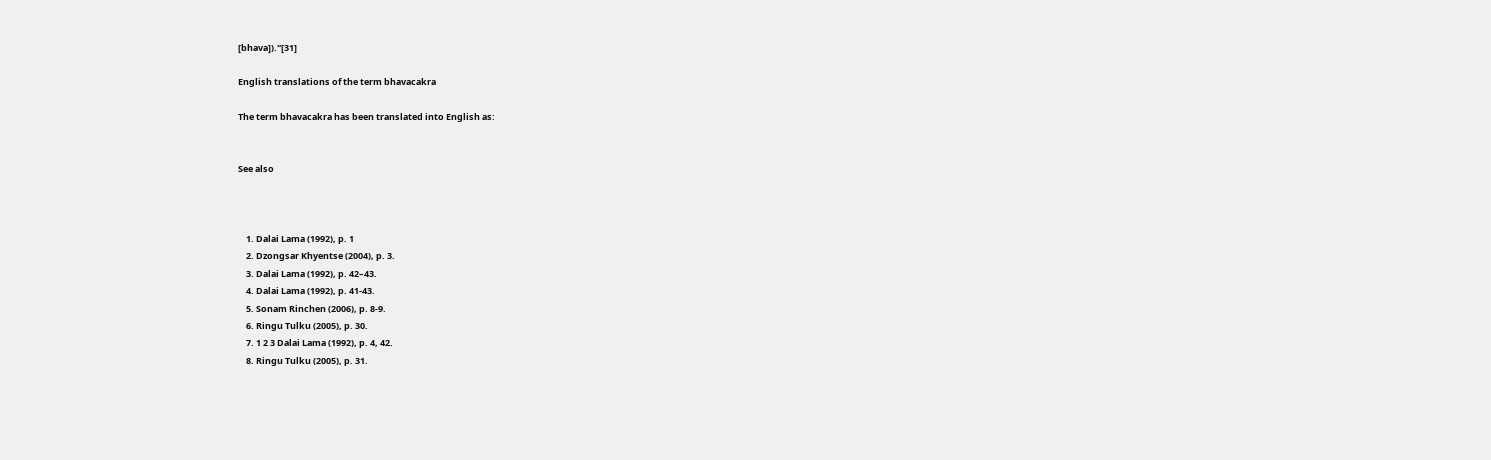[bhava])."[31]

English translations of the term bhavacakra

The term bhavacakra has been translated into English as:


See also



    1. Dalai Lama (1992), p. 1
    2. Dzongsar Khyentse (2004), p. 3.
    3. Dalai Lama (1992), p. 42–43.
    4. Dalai Lama (1992), p. 41-43.
    5. Sonam Rinchen (2006), p. 8-9.
    6. Ringu Tulku (2005), p. 30.
    7. 1 2 3 Dalai Lama (1992), p. 4, 42.
    8. Ringu Tulku (2005), p. 31.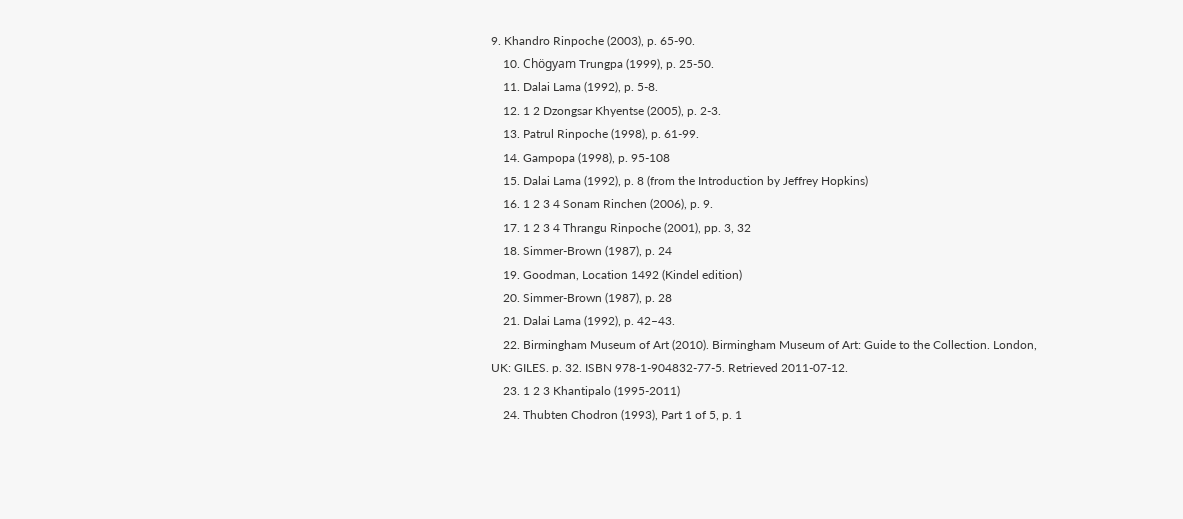9. Khandro Rinpoche (2003), p. 65-90.
    10. Chögyam Trungpa (1999), p. 25-50.
    11. Dalai Lama (1992), p. 5-8.
    12. 1 2 Dzongsar Khyentse (2005), p. 2-3.
    13. Patrul Rinpoche (1998), p. 61-99.
    14. Gampopa (1998), p. 95-108
    15. Dalai Lama (1992), p. 8 (from the Introduction by Jeffrey Hopkins)
    16. 1 2 3 4 Sonam Rinchen (2006), p. 9.
    17. 1 2 3 4 Thrangu Rinpoche (2001), pp. 3, 32
    18. Simmer-Brown (1987), p. 24
    19. Goodman, Location 1492 (Kindel edition)
    20. Simmer-Brown (1987), p. 28
    21. Dalai Lama (1992), p. 42–43.
    22. Birmingham Museum of Art (2010). Birmingham Museum of Art: Guide to the Collection. London, UK: GILES. p. 32. ISBN 978-1-904832-77-5. Retrieved 2011-07-12.
    23. 1 2 3 Khantipalo (1995-2011)
    24. Thubten Chodron (1993), Part 1 of 5, p. 1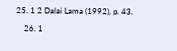25. 1 2 Dalai Lama (1992), p. 43.
    26. 1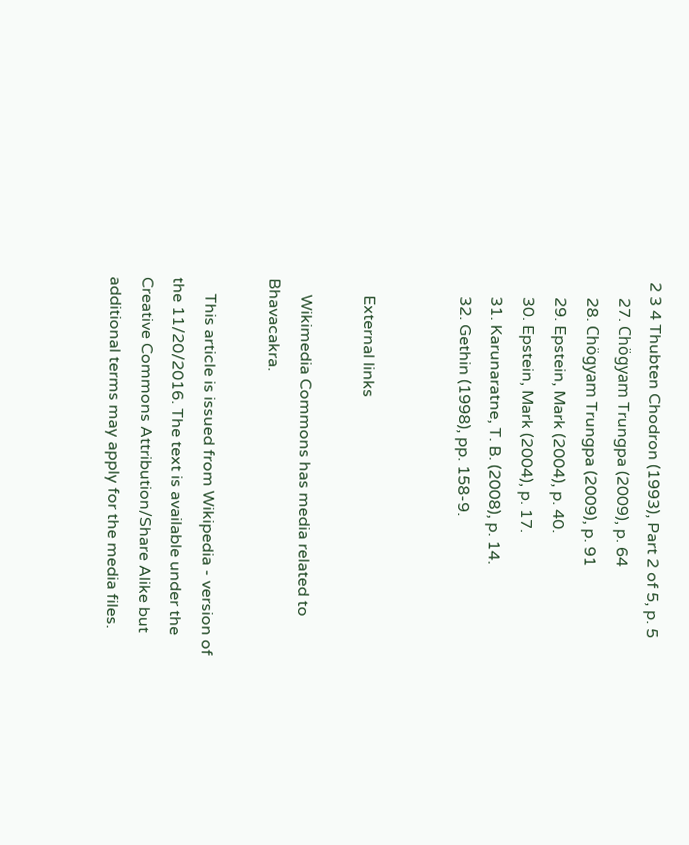2 3 4 Thubten Chodron (1993), Part 2 of 5, p. 5
    27. Chögyam Trungpa (2009), p. 64
    28. Chögyam Trungpa (2009), p. 91
    29. Epstein, Mark (2004), p. 40.
    30. Epstein, Mark (2004), p. 17.
    31. Karunaratne, T. B. (2008), p. 14.
    32. Gethin (1998), pp. 158-9.


    External links

    Wikimedia Commons has media related to Bhavacakra.

    This article is issued from Wikipedia - version of the 11/20/2016. The text is available under the Creative Commons Attribution/Share Alike but additional terms may apply for the media files.